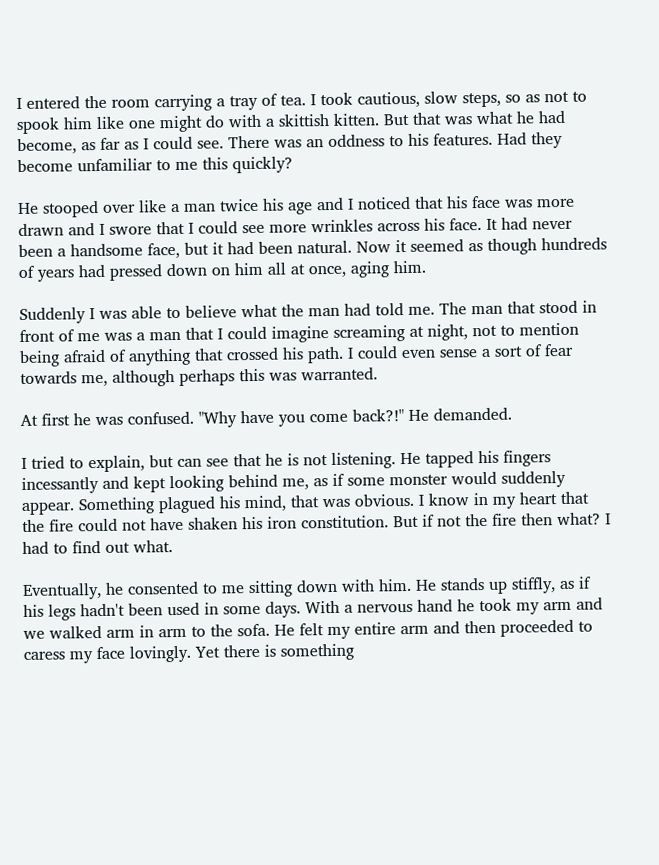I entered the room carrying a tray of tea. I took cautious, slow steps, so as not to spook him like one might do with a skittish kitten. But that was what he had become, as far as I could see. There was an oddness to his features. Had they become unfamiliar to me this quickly?

He stooped over like a man twice his age and I noticed that his face was more drawn and I swore that I could see more wrinkles across his face. It had never been a handsome face, but it had been natural. Now it seemed as though hundreds of years had pressed down on him all at once, aging him.

Suddenly I was able to believe what the man had told me. The man that stood in front of me was a man that I could imagine screaming at night, not to mention being afraid of anything that crossed his path. I could even sense a sort of fear towards me, although perhaps this was warranted.

At first he was confused. "Why have you come back?!" He demanded.

I tried to explain, but can see that he is not listening. He tapped his fingers incessantly and kept looking behind me, as if some monster would suddenly appear. Something plagued his mind, that was obvious. I know in my heart that the fire could not have shaken his iron constitution. But if not the fire then what? I had to find out what.

Eventually, he consented to me sitting down with him. He stands up stiffly, as if his legs hadn't been used in some days. With a nervous hand he took my arm and we walked arm in arm to the sofa. He felt my entire arm and then proceeded to caress my face lovingly. Yet there is something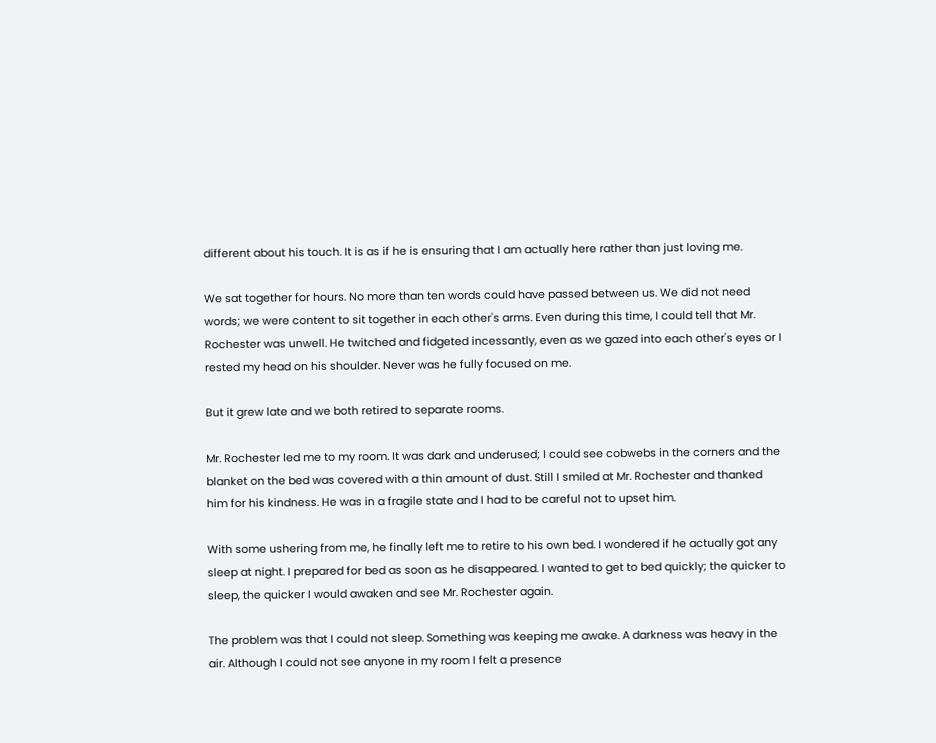different about his touch. It is as if he is ensuring that I am actually here rather than just loving me.

We sat together for hours. No more than ten words could have passed between us. We did not need words; we were content to sit together in each other's arms. Even during this time, I could tell that Mr. Rochester was unwell. He twitched and fidgeted incessantly, even as we gazed into each other's eyes or I rested my head on his shoulder. Never was he fully focused on me.

But it grew late and we both retired to separate rooms.

Mr. Rochester led me to my room. It was dark and underused; I could see cobwebs in the corners and the blanket on the bed was covered with a thin amount of dust. Still I smiled at Mr. Rochester and thanked him for his kindness. He was in a fragile state and I had to be careful not to upset him.

With some ushering from me, he finally left me to retire to his own bed. I wondered if he actually got any sleep at night. I prepared for bed as soon as he disappeared. I wanted to get to bed quickly; the quicker to sleep, the quicker I would awaken and see Mr. Rochester again.

The problem was that I could not sleep. Something was keeping me awake. A darkness was heavy in the air. Although I could not see anyone in my room I felt a presence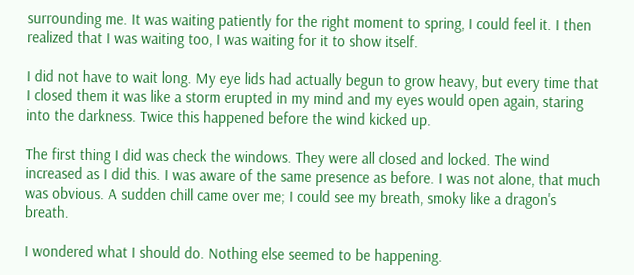surrounding me. It was waiting patiently for the right moment to spring, I could feel it. I then realized that I was waiting too, I was waiting for it to show itself.

I did not have to wait long. My eye lids had actually begun to grow heavy, but every time that I closed them it was like a storm erupted in my mind and my eyes would open again, staring into the darkness. Twice this happened before the wind kicked up.

The first thing I did was check the windows. They were all closed and locked. The wind increased as I did this. I was aware of the same presence as before. I was not alone, that much was obvious. A sudden chill came over me; I could see my breath, smoky like a dragon's breath.

I wondered what I should do. Nothing else seemed to be happening.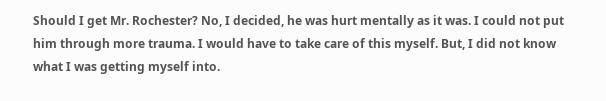Should I get Mr. Rochester? No, I decided, he was hurt mentally as it was. I could not put him through more trauma. I would have to take care of this myself. But, I did not know what I was getting myself into.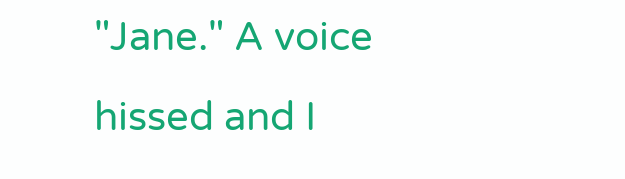"Jane." A voice hissed and I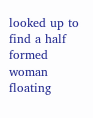looked up to find a half formed woman floating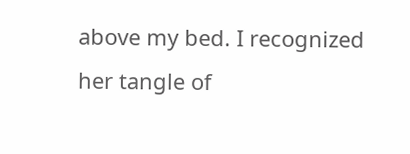above my bed. I recognized her tangle of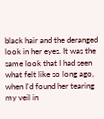black hair and the deranged look in her eyes. It was the same look that I had seen what felt like so long ago, when I'd found her tearing my veil in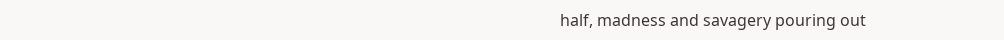half, madness and savagery pouring out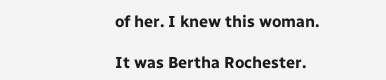of her. I knew this woman.

It was Bertha Rochester.